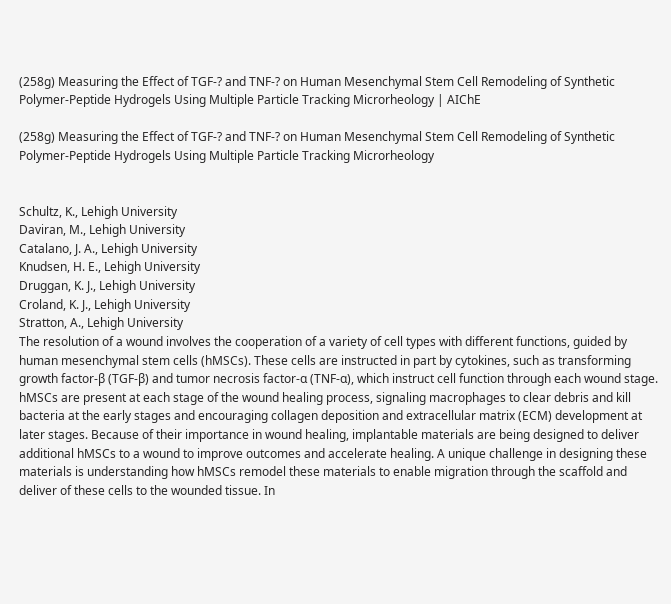(258g) Measuring the Effect of TGF-? and TNF-? on Human Mesenchymal Stem Cell Remodeling of Synthetic Polymer-Peptide Hydrogels Using Multiple Particle Tracking Microrheology | AIChE

(258g) Measuring the Effect of TGF-? and TNF-? on Human Mesenchymal Stem Cell Remodeling of Synthetic Polymer-Peptide Hydrogels Using Multiple Particle Tracking Microrheology


Schultz, K., Lehigh University
Daviran, M., Lehigh University
Catalano, J. A., Lehigh University
Knudsen, H. E., Lehigh University
Druggan, K. J., Lehigh University
Croland, K. J., Lehigh University
Stratton, A., Lehigh University
The resolution of a wound involves the cooperation of a variety of cell types with different functions, guided by human mesenchymal stem cells (hMSCs). These cells are instructed in part by cytokines, such as transforming growth factor-β (TGF-β) and tumor necrosis factor-α (TNF-α), which instruct cell function through each wound stage. hMSCs are present at each stage of the wound healing process, signaling macrophages to clear debris and kill bacteria at the early stages and encouraging collagen deposition and extracellular matrix (ECM) development at later stages. Because of their importance in wound healing, implantable materials are being designed to deliver additional hMSCs to a wound to improve outcomes and accelerate healing. A unique challenge in designing these materials is understanding how hMSCs remodel these materials to enable migration through the scaffold and deliver of these cells to the wounded tissue. In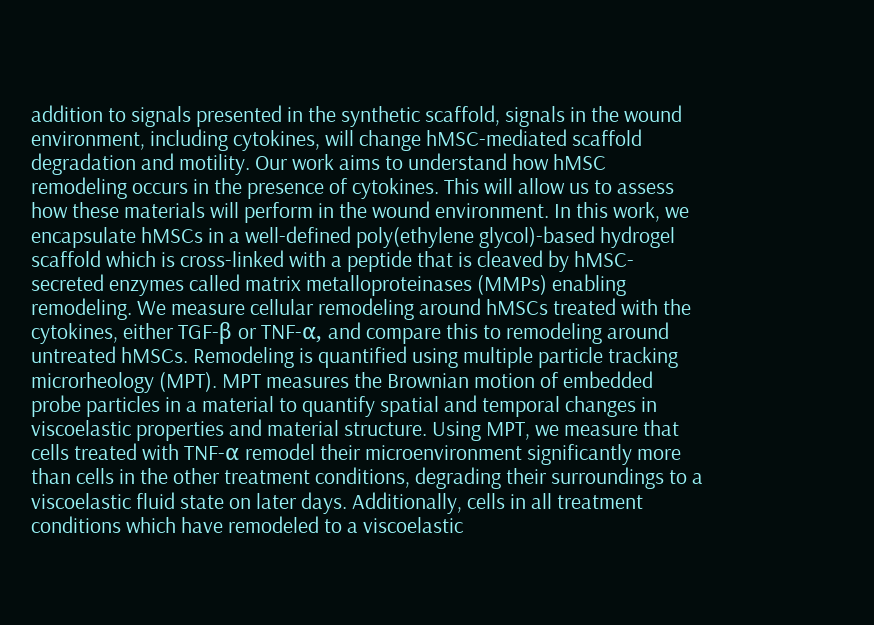addition to signals presented in the synthetic scaffold, signals in the wound environment, including cytokines, will change hMSC-mediated scaffold degradation and motility. Our work aims to understand how hMSC remodeling occurs in the presence of cytokines. This will allow us to assess how these materials will perform in the wound environment. In this work, we encapsulate hMSCs in a well-defined poly(ethylene glycol)-based hydrogel scaffold which is cross-linked with a peptide that is cleaved by hMSC-secreted enzymes called matrix metalloproteinases (MMPs) enabling remodeling. We measure cellular remodeling around hMSCs treated with the cytokines, either TGF-β or TNF-α, and compare this to remodeling around untreated hMSCs. Remodeling is quantified using multiple particle tracking microrheology (MPT). MPT measures the Brownian motion of embedded probe particles in a material to quantify spatial and temporal changes in viscoelastic properties and material structure. Using MPT, we measure that cells treated with TNF-α remodel their microenvironment significantly more than cells in the other treatment conditions, degrading their surroundings to a viscoelastic fluid state on later days. Additionally, cells in all treatment conditions which have remodeled to a viscoelastic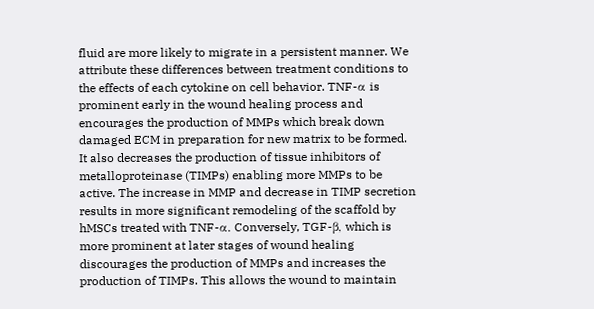fluid are more likely to migrate in a persistent manner. We attribute these differences between treatment conditions to the effects of each cytokine on cell behavior. TNF-α is prominent early in the wound healing process and encourages the production of MMPs which break down damaged ECM in preparation for new matrix to be formed. It also decreases the production of tissue inhibitors of metalloproteinase (TIMPs) enabling more MMPs to be active. The increase in MMP and decrease in TIMP secretion results in more significant remodeling of the scaffold by hMSCs treated with TNF-α. Conversely, TGF-β, which is more prominent at later stages of wound healing discourages the production of MMPs and increases the production of TIMPs. This allows the wound to maintain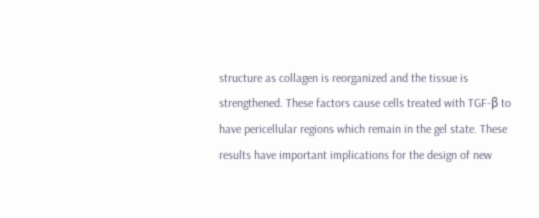structure as collagen is reorganized and the tissue is strengthened. These factors cause cells treated with TGF-β to have pericellular regions which remain in the gel state. These results have important implications for the design of new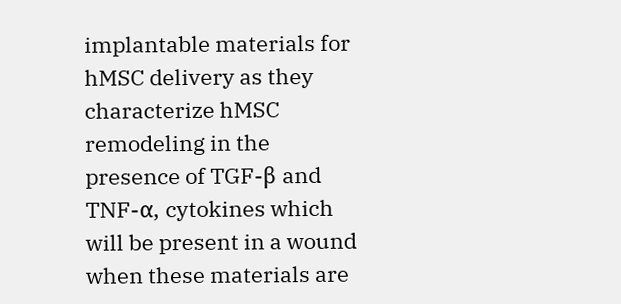implantable materials for hMSC delivery as they characterize hMSC remodeling in the presence of TGF-β and TNF-α, cytokines which will be present in a wound when these materials are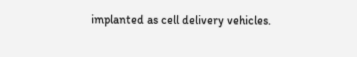implanted as cell delivery vehicles.